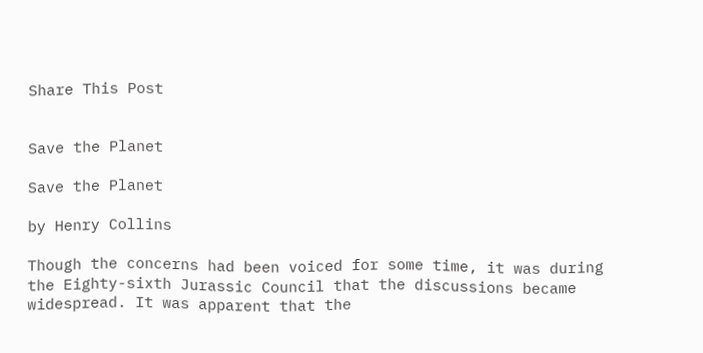Share This Post


Save the Planet

Save the Planet

by Henry Collins

Though the concerns had been voiced for some time, it was during the Eighty-sixth Jurassic Council that the discussions became widespread. It was apparent that the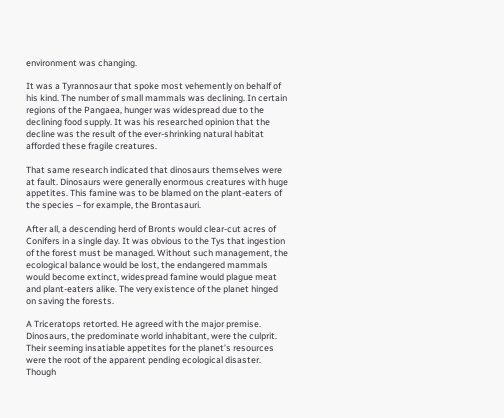environment was changing.

It was a Tyrannosaur that spoke most vehemently on behalf of his kind. The number of small mammals was declining. In certain regions of the Pangaea, hunger was widespread due to the declining food supply. It was his researched opinion that the decline was the result of the ever-shrinking natural habitat afforded these fragile creatures.

That same research indicated that dinosaurs themselves were at fault. Dinosaurs were generally enormous creatures with huge appetites. This famine was to be blamed on the plant-eaters of the species – for example, the Brontasauri.

After all, a descending herd of Bronts would clear-cut acres of Conifers in a single day. It was obvious to the Tys that ingestion of the forest must be managed. Without such management, the ecological balance would be lost, the endangered mammals would become extinct, widespread famine would plague meat and plant-eaters alike. The very existence of the planet hinged on saving the forests.

A Triceratops retorted. He agreed with the major premise. Dinosaurs, the predominate world inhabitant, were the culprit. Their seeming insatiable appetites for the planet’s resources were the root of the apparent pending ecological disaster. Though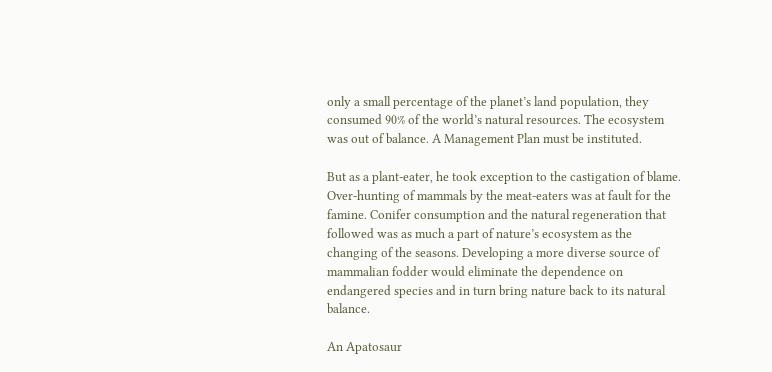only a small percentage of the planet’s land population, they consumed 90% of the world’s natural resources. The ecosystem was out of balance. A Management Plan must be instituted.

But as a plant-eater, he took exception to the castigation of blame. Over-hunting of mammals by the meat-eaters was at fault for the famine. Conifer consumption and the natural regeneration that followed was as much a part of nature’s ecosystem as the changing of the seasons. Developing a more diverse source of mammalian fodder would eliminate the dependence on endangered species and in turn bring nature back to its natural balance.

An Apatosaur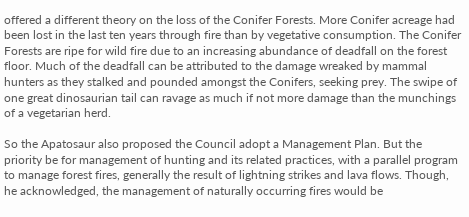offered a different theory on the loss of the Conifer Forests. More Conifer acreage had been lost in the last ten years through fire than by vegetative consumption. The Conifer Forests are ripe for wild fire due to an increasing abundance of deadfall on the forest floor. Much of the deadfall can be attributed to the damage wreaked by mammal hunters as they stalked and pounded amongst the Conifers, seeking prey. The swipe of one great dinosaurian tail can ravage as much if not more damage than the munchings of a vegetarian herd.

So the Apatosaur also proposed the Council adopt a Management Plan. But the priority be for management of hunting and its related practices, with a parallel program to manage forest fires, generally the result of lightning strikes and lava flows. Though, he acknowledged, the management of naturally occurring fires would be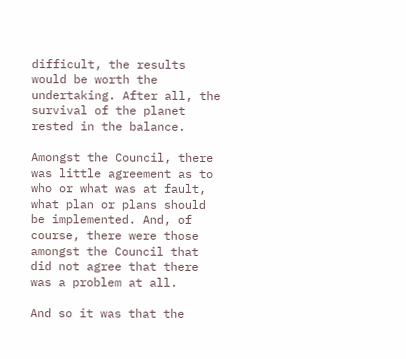difficult, the results would be worth the undertaking. After all, the survival of the planet rested in the balance.

Amongst the Council, there was little agreement as to who or what was at fault, what plan or plans should be implemented. And, of course, there were those amongst the Council that did not agree that there was a problem at all.

And so it was that the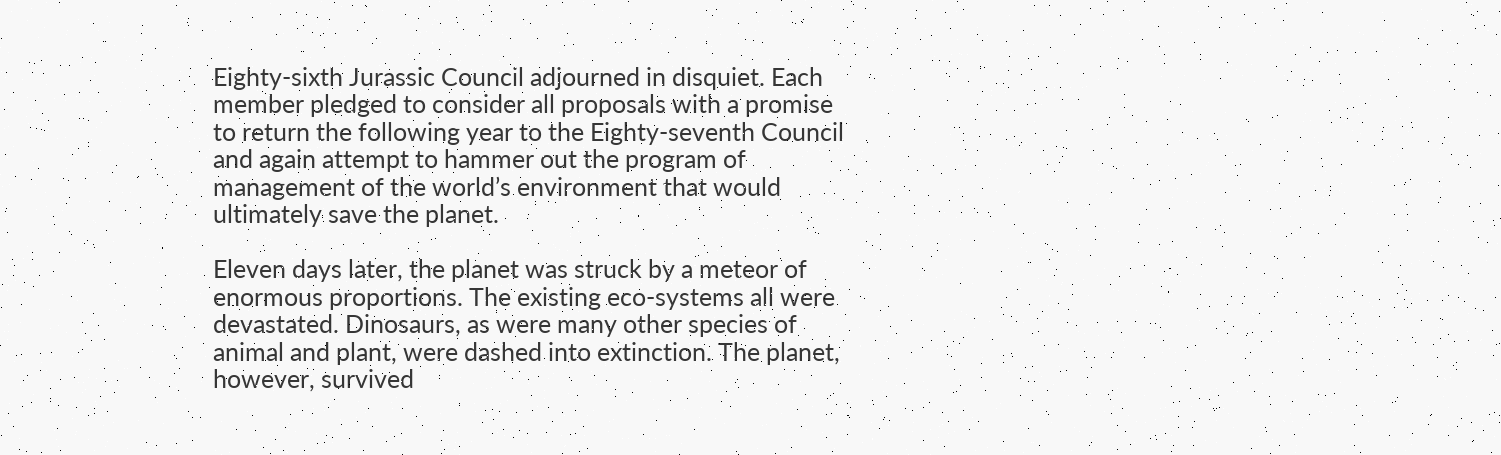Eighty-sixth Jurassic Council adjourned in disquiet. Each member pledged to consider all proposals with a promise to return the following year to the Eighty-seventh Council and again attempt to hammer out the program of management of the world’s environment that would ultimately save the planet.

Eleven days later, the planet was struck by a meteor of enormous proportions. The existing eco-systems all were devastated. Dinosaurs, as were many other species of animal and plant, were dashed into extinction. The planet, however, survived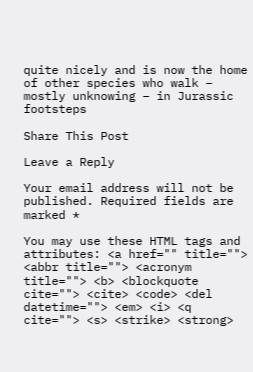quite nicely and is now the home of other species who walk – mostly unknowing – in Jurassic footsteps

Share This Post

Leave a Reply

Your email address will not be published. Required fields are marked *

You may use these HTML tags and attributes: <a href="" title=""> <abbr title=""> <acronym title=""> <b> <blockquote cite=""> <cite> <code> <del datetime=""> <em> <i> <q cite=""> <s> <strike> <strong>